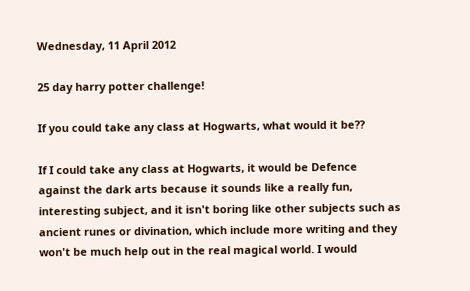Wednesday, 11 April 2012

25 day harry potter challenge!

If you could take any class at Hogwarts, what would it be??

If I could take any class at Hogwarts, it would be Defence against the dark arts because it sounds like a really fun, interesting subject, and it isn't boring like other subjects such as ancient runes or divination, which include more writing and they won't be much help out in the real magical world. I would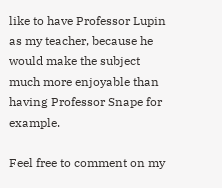like to have Professor Lupin as my teacher, because he would make the subject much more enjoyable than having Professor Snape for example.

Feel free to comment on my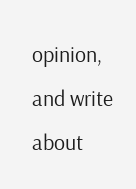opinion, and write about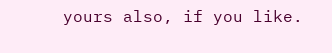yours also, if you like.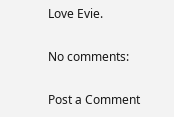Love Evie.

No comments:

Post a Comment